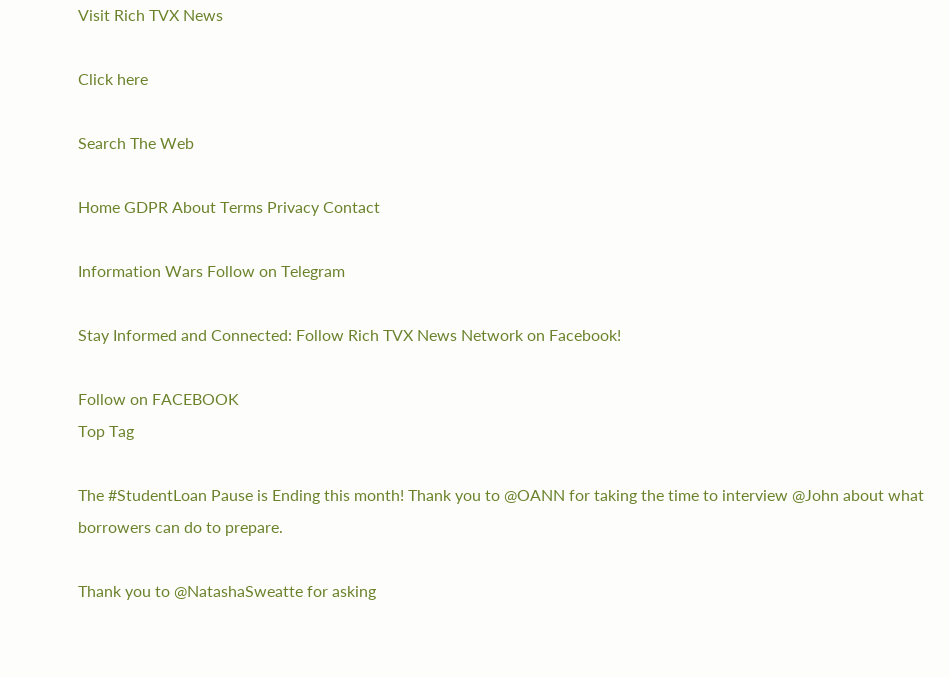Visit Rich TVX News

Click here

Search The Web

Home GDPR About Terms Privacy Contact

Information Wars Follow on Telegram

Stay Informed and Connected: Follow Rich TVX News Network on Facebook!

Follow on FACEBOOK
Top Tag

The #StudentLoan Pause is Ending this month! Thank you to @OANN for taking the time to interview @John about what borrowers can do to prepare.

Thank you to @NatashaSweatte for asking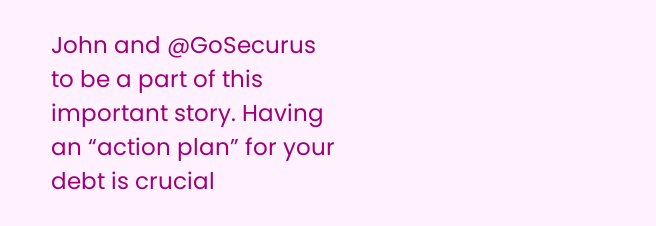John and @GoSecurus to be a part of this important story. Having an “action plan” for your debt is crucial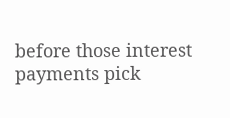before those interest payments pick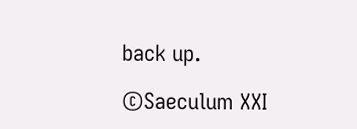back up.

©Saeculum XXI